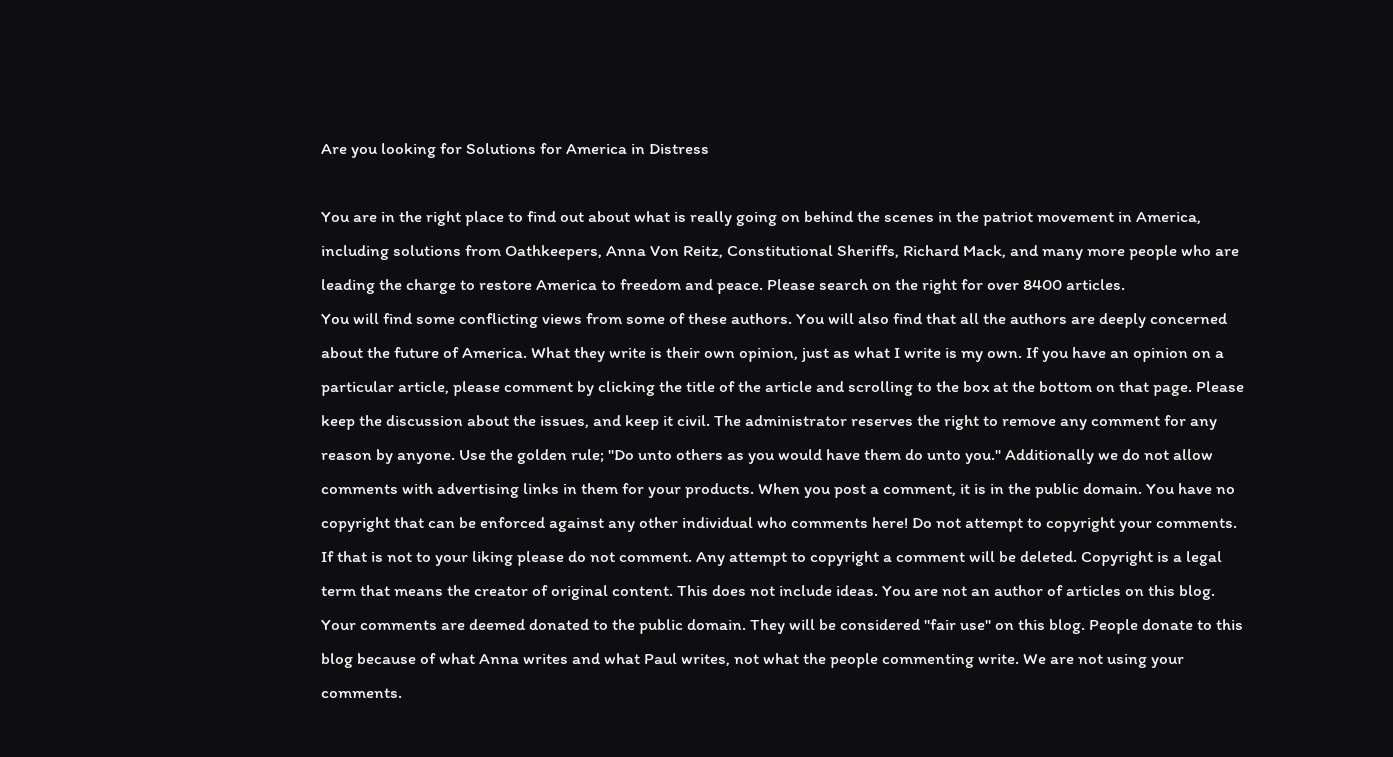Are you looking for Solutions for America in Distress

You are in the right place to find out about what is really going on behind the scenes in the patriot movement in America, including solutions from Oathkeepers, Anna Von Reitz, Constitutional Sheriffs, Richard Mack, and many more people who are leading the charge to restore America to freedom and peace. Please search on the right for over 8400 articles.
You will find some conflicting views from some of these authors. You will also find that all the authors are deeply concerned about the future of America. What they write is their own opinion, just as what I write is my own. If you have an opinion on a particular article, please comment by clicking the title of the article and scrolling to the box at the bottom on that page. Please keep the discussion about the issues, and keep it civil. The administrator reserves the right to remove any comment for any reason by anyone. Use the golden rule; "Do unto others as you would have them do unto you." Additionally we do not allow comments with advertising links in them for your products. When you post a comment, it is in the public domain. You have no copyright that can be enforced against any other individual who comments here! Do not attempt to copyright your comments. If that is not to your liking please do not comment. Any attempt to copyright a comment will be deleted. Copyright is a legal term that means the creator of original content. This does not include ideas. You are not an author of articles on this blog. Your comments are deemed donated to the public domain. They will be considered "fair use" on this blog. People donate to this blog because of what Anna writes and what Paul writes, not what the people commenting write. We are not using your comments.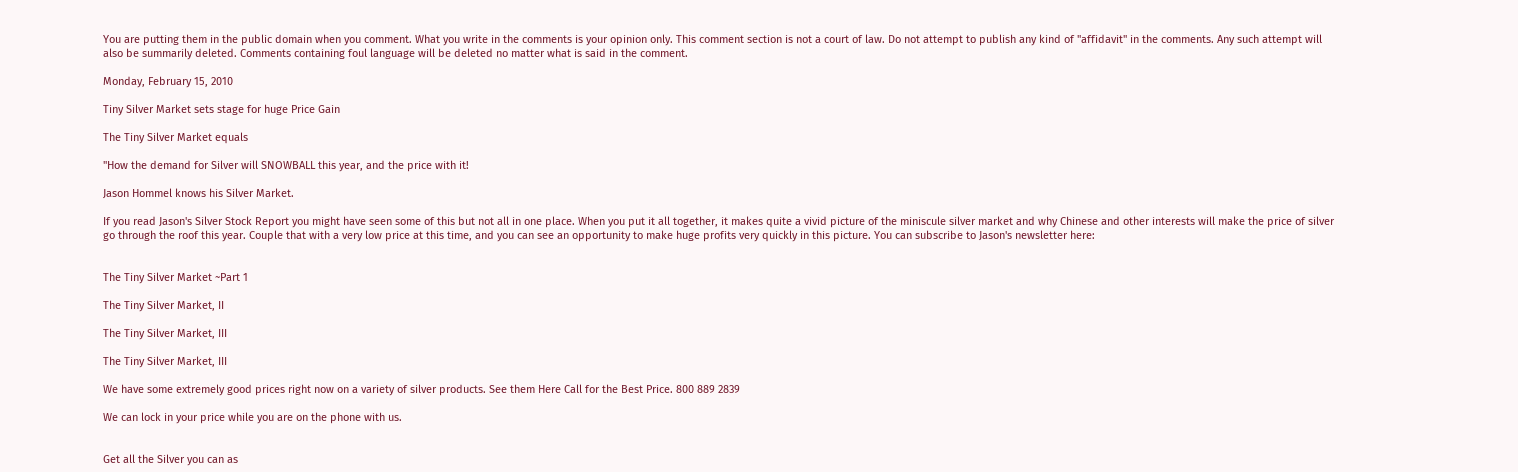You are putting them in the public domain when you comment. What you write in the comments is your opinion only. This comment section is not a court of law. Do not attempt to publish any kind of "affidavit" in the comments. Any such attempt will also be summarily deleted. Comments containing foul language will be deleted no matter what is said in the comment.

Monday, February 15, 2010

Tiny Silver Market sets stage for huge Price Gain

The Tiny Silver Market equals

"How the demand for Silver will SNOWBALL this year, and the price with it!

Jason Hommel knows his Silver Market.

If you read Jason's Silver Stock Report you might have seen some of this but not all in one place. When you put it all together, it makes quite a vivid picture of the miniscule silver market and why Chinese and other interests will make the price of silver go through the roof this year. Couple that with a very low price at this time, and you can see an opportunity to make huge profits very quickly in this picture. You can subscribe to Jason's newsletter here:


The Tiny Silver Market ~Part 1

The Tiny Silver Market, II

The Tiny Silver Market, III

The Tiny Silver Market, III

We have some extremely good prices right now on a variety of silver products. See them Here Call for the Best Price. 800 889 2839

We can lock in your price while you are on the phone with us.


Get all the Silver you can as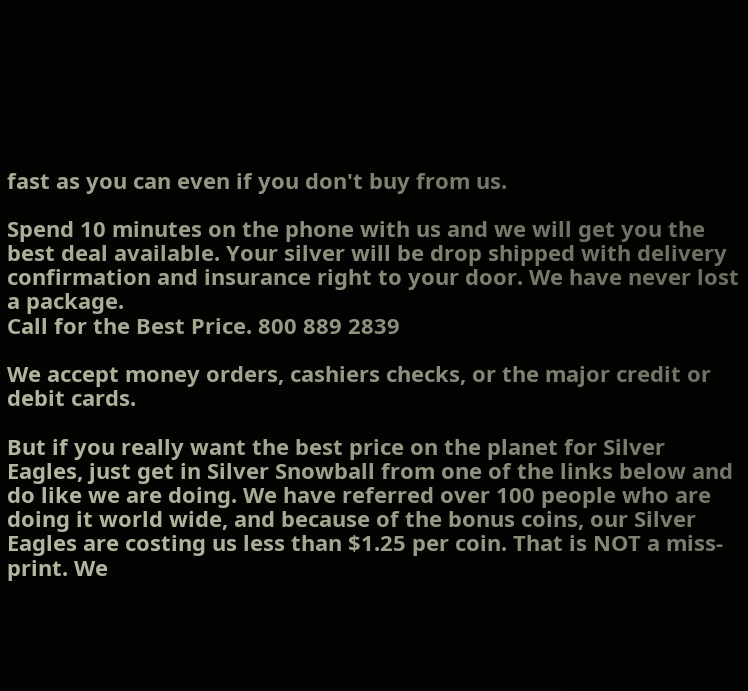fast as you can even if you don't buy from us.

Spend 10 minutes on the phone with us and we will get you the best deal available. Your silver will be drop shipped with delivery confirmation and insurance right to your door. We have never lost a package.
Call for the Best Price. 800 889 2839

We accept money orders, cashiers checks, or the major credit or debit cards.

But if you really want the best price on the planet for Silver Eagles, just get in Silver Snowball from one of the links below and do like we are doing. We have referred over 100 people who are doing it world wide, and because of the bonus coins, our Silver Eagles are costing us less than $1.25 per coin. That is NOT a miss-print. We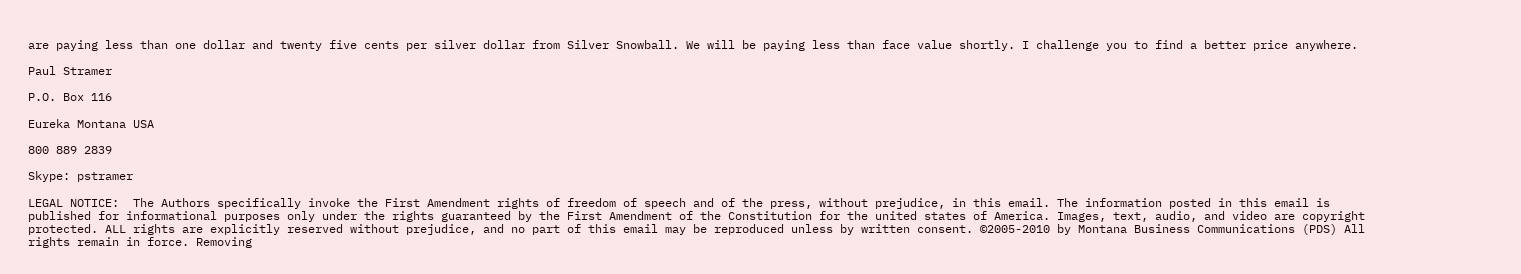are paying less than one dollar and twenty five cents per silver dollar from Silver Snowball. We will be paying less than face value shortly. I challenge you to find a better price anywhere.

Paul Stramer

P.O. Box 116

Eureka Montana USA

800 889 2839

Skype: pstramer

LEGAL NOTICE:  The Authors specifically invoke the First Amendment rights of freedom of speech and of the press, without prejudice, in this email. The information posted in this email is published for informational purposes only under the rights guaranteed by the First Amendment of the Constitution for the united states of America. Images, text, audio, and video are copyright protected. ALL rights are explicitly reserved without prejudice, and no part of this email may be reproduced unless by written consent. ©2005-2010 by Montana Business Communications (PDS) All rights remain in force. Removing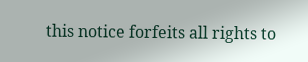this notice forfeits all rights to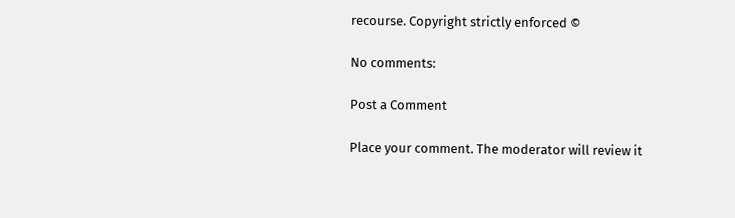recourse. Copyright strictly enforced ©

No comments:

Post a Comment

Place your comment. The moderator will review it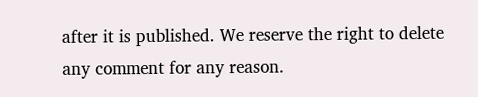after it is published. We reserve the right to delete any comment for any reason.